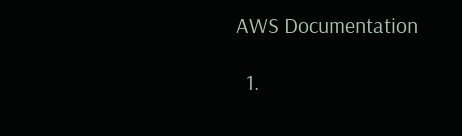AWS Documentation

  1.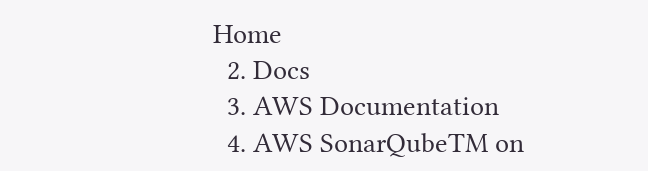Home
  2. Docs
  3. AWS Documentation
  4. AWS SonarQubeTM on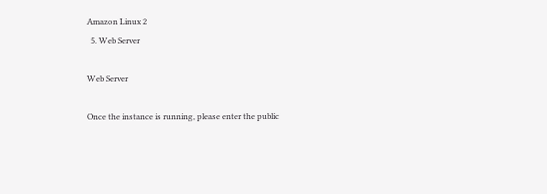Amazon Linux 2
  5. Web Server

Web Server

Once the instance is running, please enter the public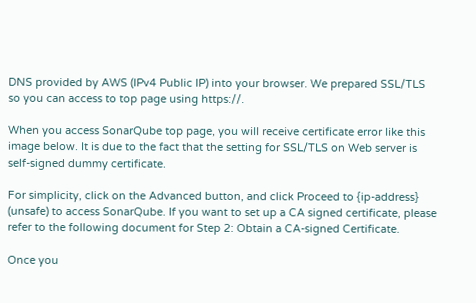DNS provided by AWS (IPv4 Public IP) into your browser. We prepared SSL/TLS so you can access to top page using https://.

When you access SonarQube top page, you will receive certificate error like this image below. It is due to the fact that the setting for SSL/TLS on Web server is self-signed dummy certificate.

For simplicity, click on the Advanced button, and click Proceed to {ip-address} (unsafe) to access SonarQube. If you want to set up a CA signed certificate, please refer to the following document for Step 2: Obtain a CA-signed Certificate.

Once you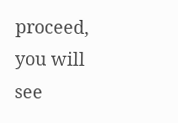proceed, you will see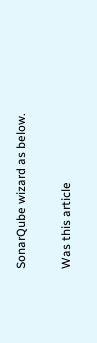SonarQube wizard as below.

Was this article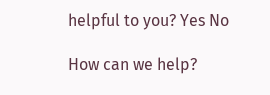helpful to you? Yes No

How can we help?